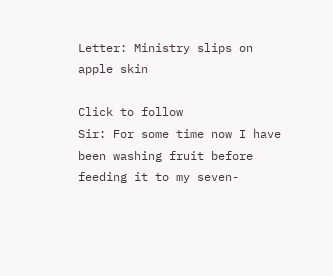Letter: Ministry slips on apple skin

Click to follow
Sir: For some time now I have been washing fruit before feeding it to my seven-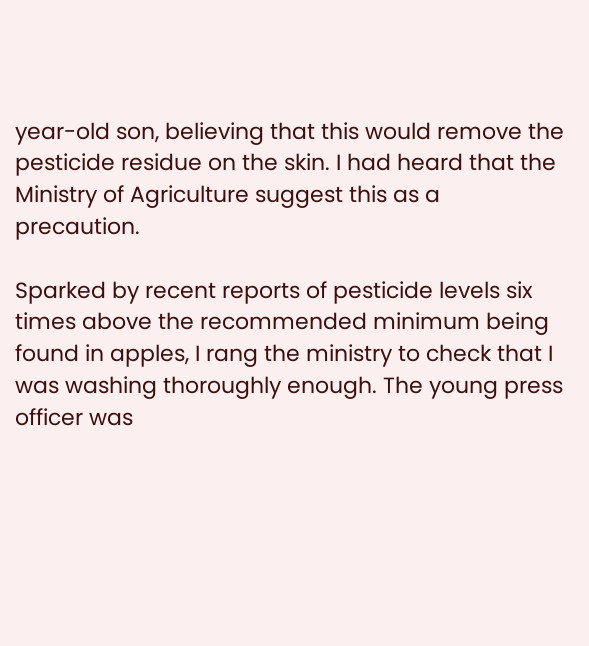year-old son, believing that this would remove the pesticide residue on the skin. I had heard that the Ministry of Agriculture suggest this as a precaution.

Sparked by recent reports of pesticide levels six times above the recommended minimum being found in apples, I rang the ministry to check that I was washing thoroughly enough. The young press officer was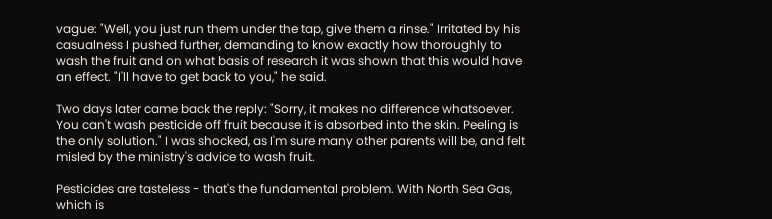vague: "Well, you just run them under the tap, give them a rinse." Irritated by his casualness I pushed further, demanding to know exactly how thoroughly to wash the fruit and on what basis of research it was shown that this would have an effect. "I'll have to get back to you," he said.

Two days later came back the reply: "Sorry, it makes no difference whatsoever. You can't wash pesticide off fruit because it is absorbed into the skin. Peeling is the only solution." I was shocked, as I'm sure many other parents will be, and felt misled by the ministry's advice to wash fruit.

Pesticides are tasteless - that's the fundamental problem. With North Sea Gas, which is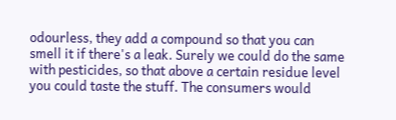odourless, they add a compound so that you can smell it if there's a leak. Surely we could do the same with pesticides, so that above a certain residue level you could taste the stuff. The consumers would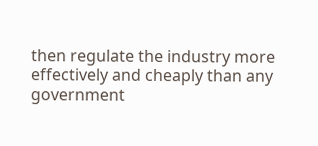then regulate the industry more effectively and cheaply than any government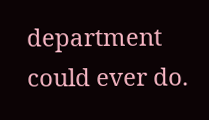department could ever do.